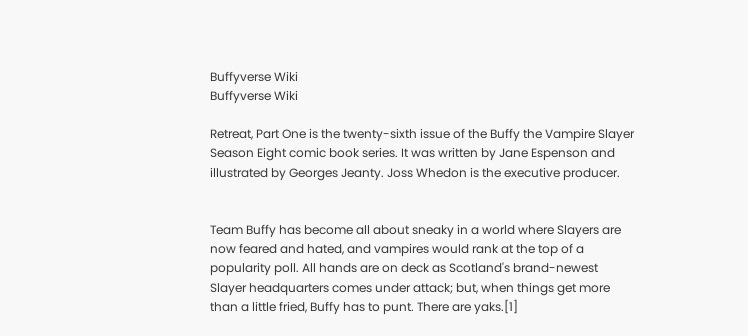Buffyverse Wiki
Buffyverse Wiki

Retreat, Part One is the twenty-sixth issue of the Buffy the Vampire Slayer Season Eight comic book series. It was written by Jane Espenson and illustrated by Georges Jeanty. Joss Whedon is the executive producer.


Team Buffy has become all about sneaky in a world where Slayers are now feared and hated, and vampires would rank at the top of a popularity poll. All hands are on deck as Scotland's brand-newest Slayer headquarters comes under attack; but, when things get more than a little fried, Buffy has to punt. There are yaks.[1]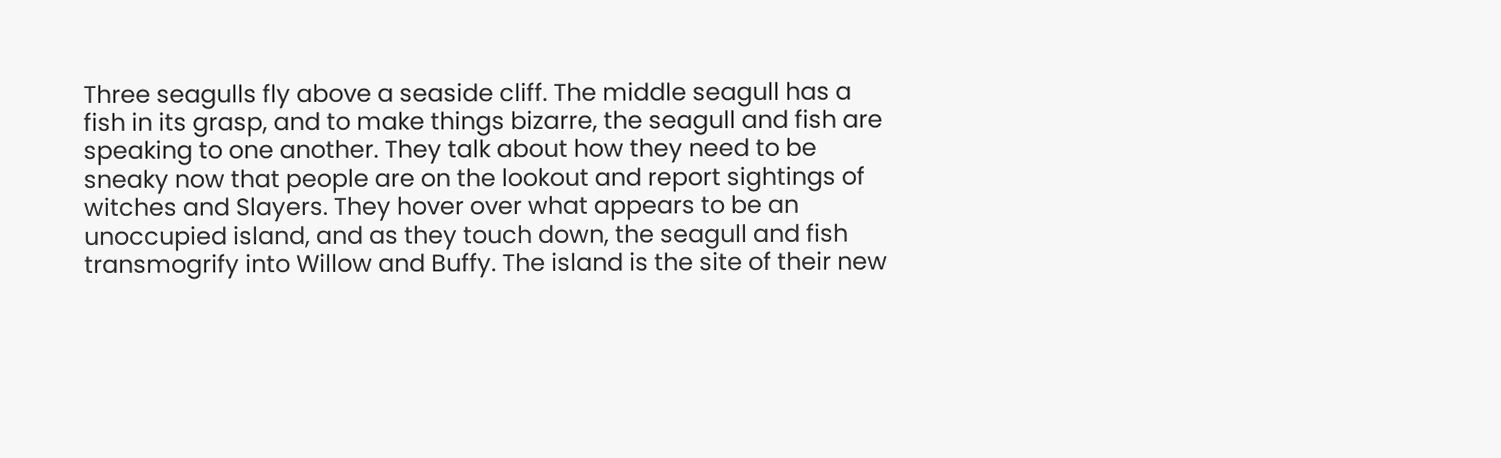Three seagulls fly above a seaside cliff. The middle seagull has a fish in its grasp, and to make things bizarre, the seagull and fish are speaking to one another. They talk about how they need to be sneaky now that people are on the lookout and report sightings of witches and Slayers. They hover over what appears to be an unoccupied island, and as they touch down, the seagull and fish transmogrify into Willow and Buffy. The island is the site of their new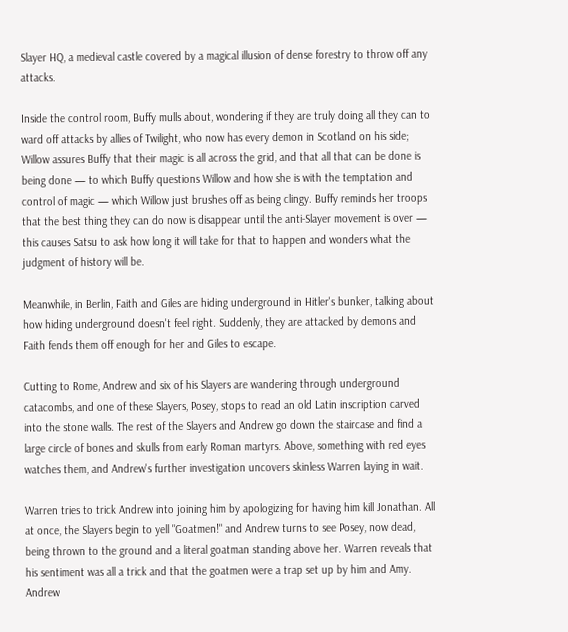Slayer HQ, a medieval castle covered by a magical illusion of dense forestry to throw off any attacks.

Inside the control room, Buffy mulls about, wondering if they are truly doing all they can to ward off attacks by allies of Twilight, who now has every demon in Scotland on his side; Willow assures Buffy that their magic is all across the grid, and that all that can be done is being done — to which Buffy questions Willow and how she is with the temptation and control of magic — which Willow just brushes off as being clingy. Buffy reminds her troops that the best thing they can do now is disappear until the anti-Slayer movement is over — this causes Satsu to ask how long it will take for that to happen and wonders what the judgment of history will be.

Meanwhile, in Berlin, Faith and Giles are hiding underground in Hitler's bunker, talking about how hiding underground doesn't feel right. Suddenly, they are attacked by demons and Faith fends them off enough for her and Giles to escape.

Cutting to Rome, Andrew and six of his Slayers are wandering through underground catacombs, and one of these Slayers, Posey, stops to read an old Latin inscription carved into the stone walls. The rest of the Slayers and Andrew go down the staircase and find a large circle of bones and skulls from early Roman martyrs. Above, something with red eyes watches them, and Andrew's further investigation uncovers skinless Warren laying in wait.

Warren tries to trick Andrew into joining him by apologizing for having him kill Jonathan. All at once, the Slayers begin to yell "Goatmen!" and Andrew turns to see Posey, now dead, being thrown to the ground and a literal goatman standing above her. Warren reveals that his sentiment was all a trick and that the goatmen were a trap set up by him and Amy. Andrew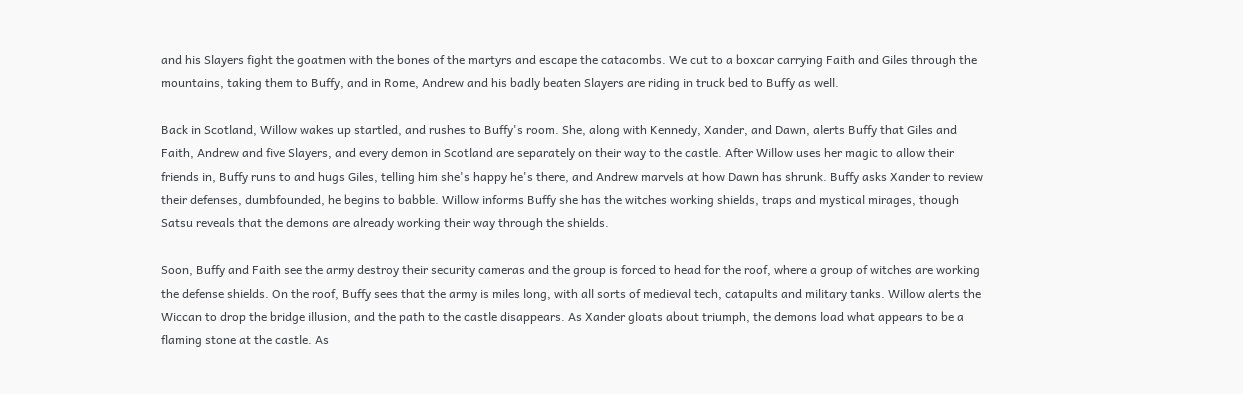and his Slayers fight the goatmen with the bones of the martyrs and escape the catacombs. We cut to a boxcar carrying Faith and Giles through the mountains, taking them to Buffy, and in Rome, Andrew and his badly beaten Slayers are riding in truck bed to Buffy as well.

Back in Scotland, Willow wakes up startled, and rushes to Buffy's room. She, along with Kennedy, Xander, and Dawn, alerts Buffy that Giles and Faith, Andrew and five Slayers, and every demon in Scotland are separately on their way to the castle. After Willow uses her magic to allow their friends in, Buffy runs to and hugs Giles, telling him she's happy he's there, and Andrew marvels at how Dawn has shrunk. Buffy asks Xander to review their defenses, dumbfounded, he begins to babble. Willow informs Buffy she has the witches working shields, traps and mystical mirages, though Satsu reveals that the demons are already working their way through the shields.

Soon, Buffy and Faith see the army destroy their security cameras and the group is forced to head for the roof, where a group of witches are working the defense shields. On the roof, Buffy sees that the army is miles long, with all sorts of medieval tech, catapults and military tanks. Willow alerts the Wiccan to drop the bridge illusion, and the path to the castle disappears. As Xander gloats about triumph, the demons load what appears to be a flaming stone at the castle. As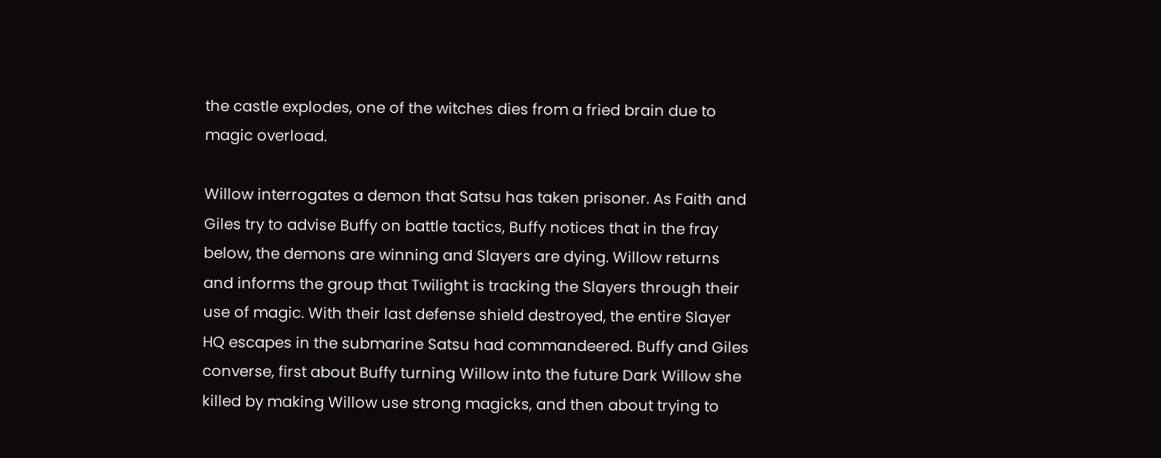the castle explodes, one of the witches dies from a fried brain due to magic overload.

Willow interrogates a demon that Satsu has taken prisoner. As Faith and Giles try to advise Buffy on battle tactics, Buffy notices that in the fray below, the demons are winning and Slayers are dying. Willow returns and informs the group that Twilight is tracking the Slayers through their use of magic. With their last defense shield destroyed, the entire Slayer HQ escapes in the submarine Satsu had commandeered. Buffy and Giles converse, first about Buffy turning Willow into the future Dark Willow she killed by making Willow use strong magicks, and then about trying to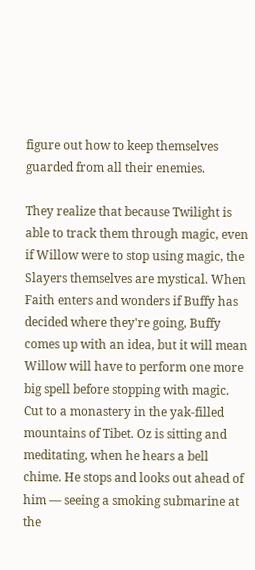figure out how to keep themselves guarded from all their enemies.

They realize that because Twilight is able to track them through magic, even if Willow were to stop using magic, the Slayers themselves are mystical. When Faith enters and wonders if Buffy has decided where they're going, Buffy comes up with an idea, but it will mean Willow will have to perform one more big spell before stopping with magic. Cut to a monastery in the yak-filled mountains of Tibet. Oz is sitting and meditating, when he hears a bell chime. He stops and looks out ahead of him — seeing a smoking submarine at the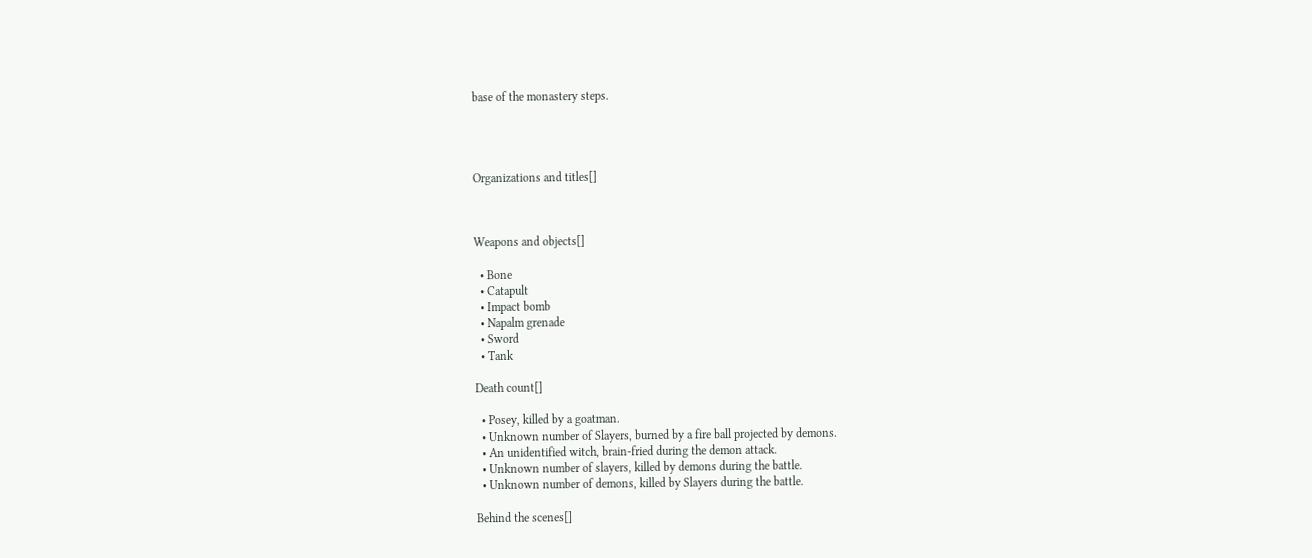base of the monastery steps.




Organizations and titles[]



Weapons and objects[]

  • Bone
  • Catapult
  • Impact bomb
  • Napalm grenade
  • Sword
  • Tank

Death count[]

  • Posey, killed by a goatman.
  • Unknown number of Slayers, burned by a fire ball projected by demons.
  • An unidentified witch, brain-fried during the demon attack.
  • Unknown number of slayers, killed by demons during the battle.
  • Unknown number of demons, killed by Slayers during the battle.

Behind the scenes[]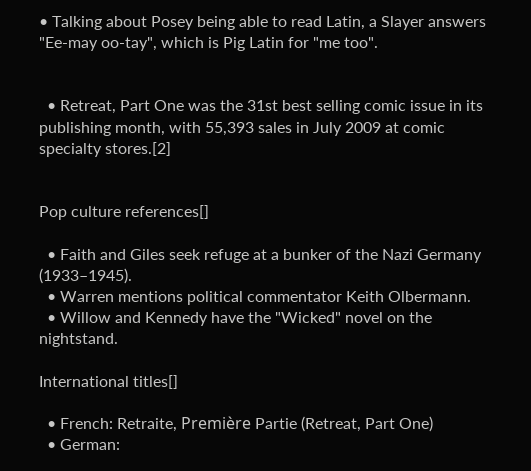• Talking about Posey being able to read Latin, a Slayer answers "Ee-may oo-tay", which is Pig Latin for "me too".


  • Retreat, Part One was the 31st best selling comic issue in its publishing month, with 55,393 sales in July 2009 at comic specialty stores.[2]


Pop culture references[]

  • Faith and Giles seek refuge at a bunker of the Nazi Germany (1933–1945).
  • Warren mentions political commentator Keith Olbermann.
  • Willow and Kennedy have the "Wicked" novel on the nightstand.

International titles[]

  • French: Retraite, Première Partie (Retreat, Part One)
  • German: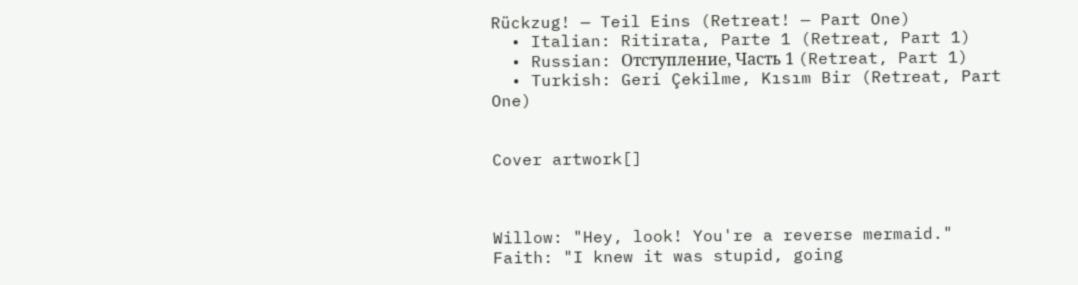Rückzug! — Teil Eins (Retreat! — Part One)
  • Italian: Ritirata, Parte 1 (Retreat, Part 1)
  • Russian: Отступление, Часть 1 (Retreat, Part 1)
  • Turkish: Geri Çekilme, Kısım Bir (Retreat, Part One)


Cover artwork[]



Willow: "Hey, look! You're a reverse mermaid."
Faith: "I knew it was stupid, going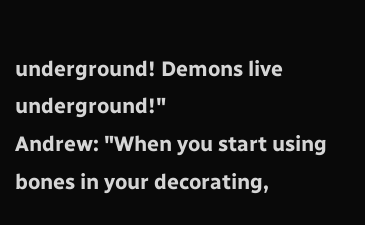underground! Demons live underground!"
Andrew: "When you start using bones in your decorating,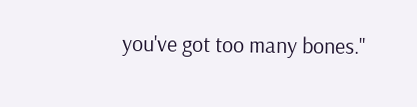you've got too many bones."